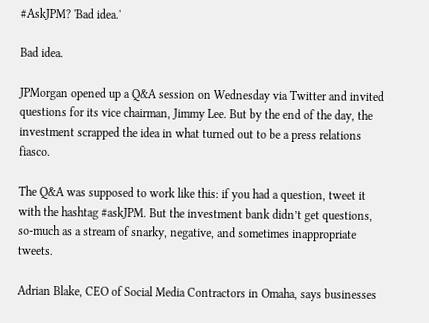#AskJPM? 'Bad idea.'

Bad idea.

JPMorgan opened up a Q&A session on Wednesday via Twitter and invited questions for its vice chairman, Jimmy Lee. But by the end of the day, the investment scrapped the idea in what turned out to be a press relations fiasco.

The Q&A was supposed to work like this: if you had a question, tweet it with the hashtag #askJPM. But the investment bank didn’t get questions, so-much as a stream of snarky, negative, and sometimes inappropriate tweets.

Adrian Blake, CEO of Social Media Contractors in Omaha, says businesses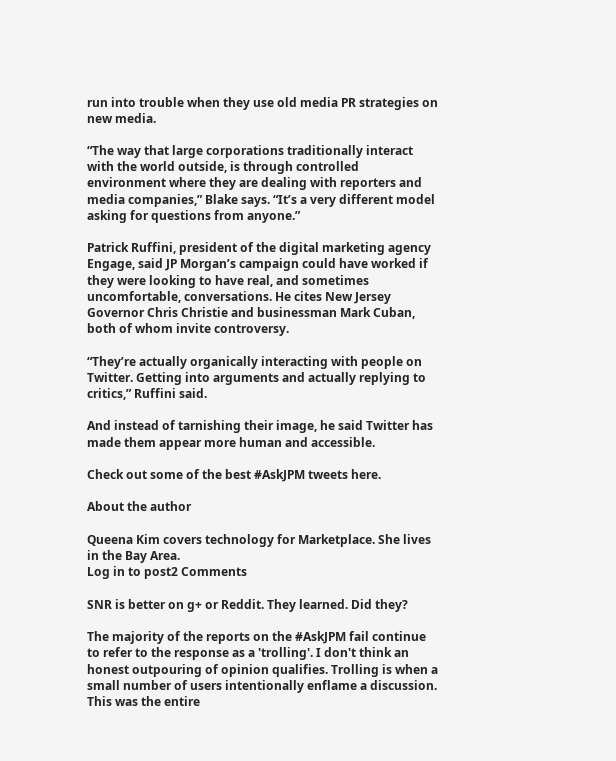run into trouble when they use old media PR strategies on new media.

“The way that large corporations traditionally interact with the world outside, is through controlled environment where they are dealing with reporters and media companies,” Blake says. “It’s a very different model asking for questions from anyone.”

Patrick Ruffini, president of the digital marketing agency Engage, said JP Morgan’s campaign could have worked if they were looking to have real, and sometimes uncomfortable, conversations. He cites New Jersey Governor Chris Christie and businessman Mark Cuban, both of whom invite controversy.

“They’re actually organically interacting with people on Twitter. Getting into arguments and actually replying to critics,” Ruffini said.

And instead of tarnishing their image, he said Twitter has made them appear more human and accessible.

Check out some of the best #AskJPM tweets here.

About the author

Queena Kim covers technology for Marketplace. She lives in the Bay Area.
Log in to post2 Comments

SNR is better on g+ or Reddit. They learned. Did they?

The majority of the reports on the #AskJPM fail continue to refer to the response as a 'trolling'. I don't think an honest outpouring of opinion qualifies. Trolling is when a small number of users intentionally enflame a discussion. This was the entire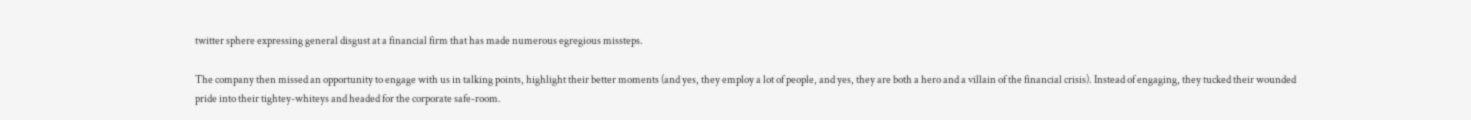twitter sphere expressing general disgust at a financial firm that has made numerous egregious missteps.

The company then missed an opportunity to engage with us in talking points, highlight their better moments (and yes, they employ a lot of people, and yes, they are both a hero and a villain of the financial crisis). Instead of engaging, they tucked their wounded pride into their tightey-whiteys and headed for the corporate safe-room.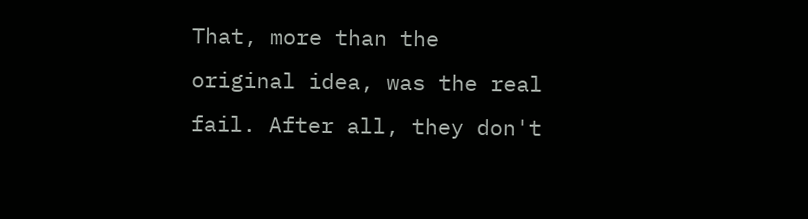That, more than the original idea, was the real fail. After all, they don't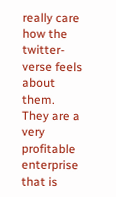really care how the twitter-verse feels about them. They are a very profitable enterprise that is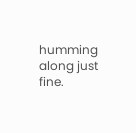humming along just fine.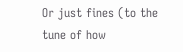Or just fines (to the tune of how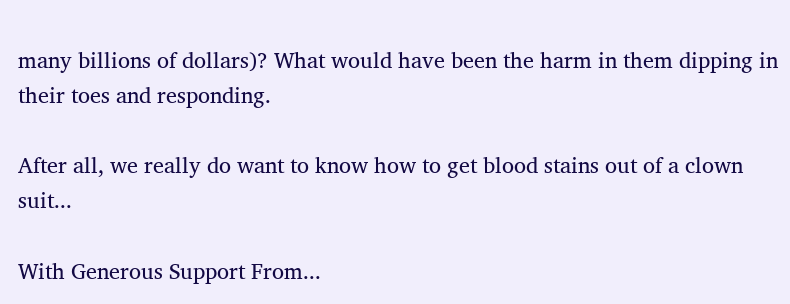many billions of dollars)? What would have been the harm in them dipping in their toes and responding.

After all, we really do want to know how to get blood stains out of a clown suit...

With Generous Support From...